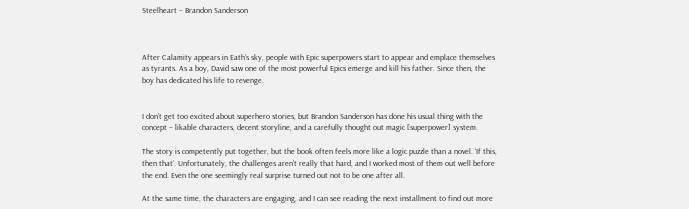Steelheart – Brandon Sanderson



After Calamity appears in Eath’s sky, people with Epic superpowers start to appear and emplace themselves as tyrants. As a boy, David saw one of the most powerful Epics emerge and kill his father. Since then, the boy has dedicated his life to revenge.


I don’t get too excited about superhero stories, but Brandon Sanderson has done his usual thing with the concept – likable characters, decent storyline, and a carefully thought out magic [superpower] system.

The story is competently put together, but the book often feels more like a logic puzzle than a novel. ‘If this, then that’. Unfortunately, the challenges aren’t really that hard, and I worked most of them out well before the end. Even the one seemingly real surprise turned out not to be one after all.

At the same time, the characters are engaging, and I can see reading the next installment to find out more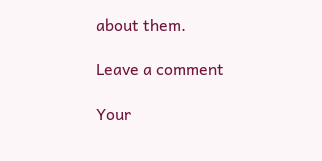about them.

Leave a comment

Your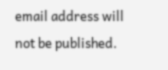email address will not be published.